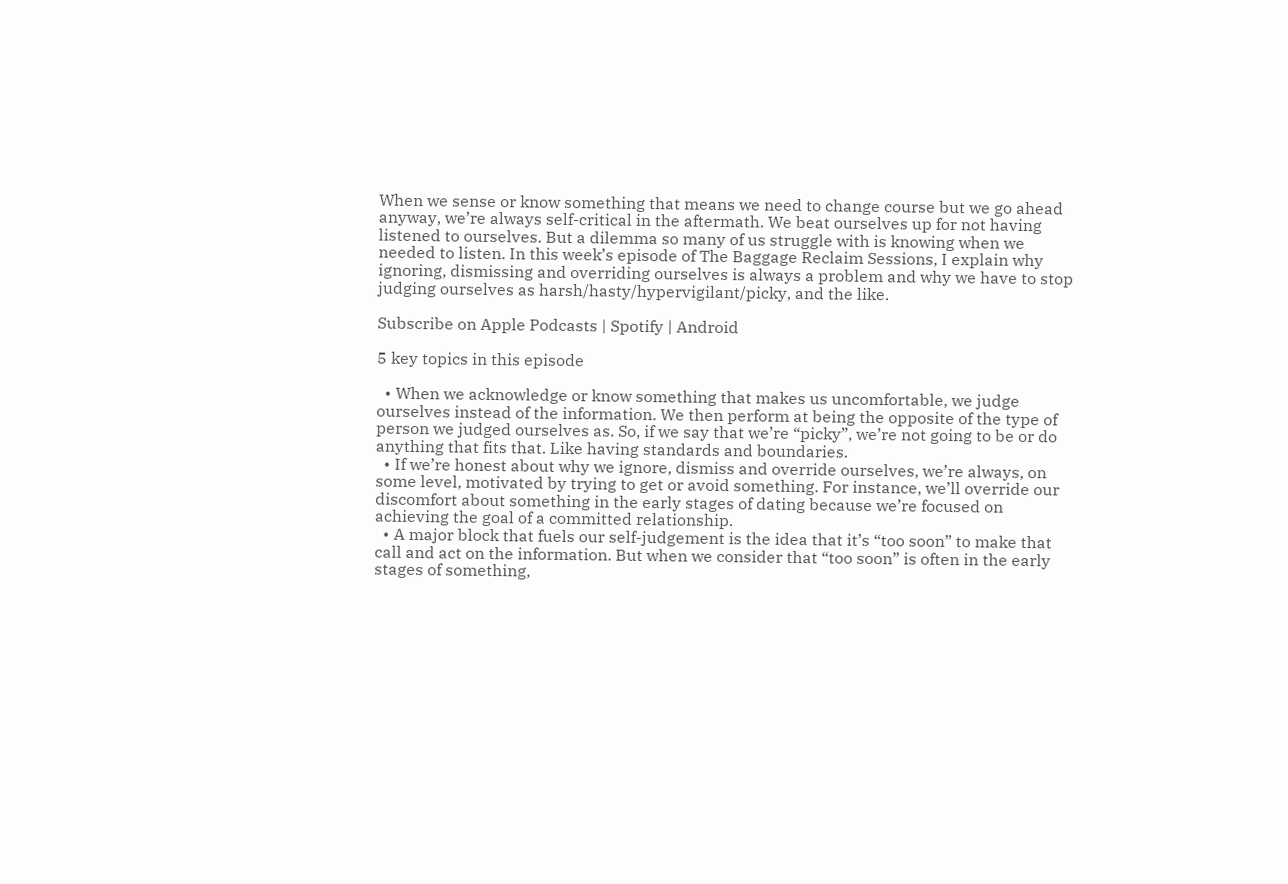When we sense or know something that means we need to change course but we go ahead anyway, we’re always self-critical in the aftermath. We beat ourselves up for not having listened to ourselves. But a dilemma so many of us struggle with is knowing when we needed to listen. In this week’s episode of The Baggage Reclaim Sessions, I explain why ignoring, dismissing and overriding ourselves is always a problem and why we have to stop judging ourselves as harsh/hasty/hypervigilant/picky, and the like.

Subscribe on Apple Podcasts | Spotify | Android

5 key topics in this episode

  • When we acknowledge or know something that makes us uncomfortable, we judge ourselves instead of the information. We then perform at being the opposite of the type of person we judged ourselves as. So, if we say that we’re “picky”, we’re not going to be or do anything that fits that. Like having standards and boundaries.
  • If we’re honest about why we ignore, dismiss and override ourselves, we’re always, on some level, motivated by trying to get or avoid something. For instance, we’ll override our discomfort about something in the early stages of dating because we’re focused on achieving the goal of a committed relationship.
  • A major block that fuels our self-judgement is the idea that it’s “too soon” to make that call and act on the information. But when we consider that “too soon” is often in the early stages of something,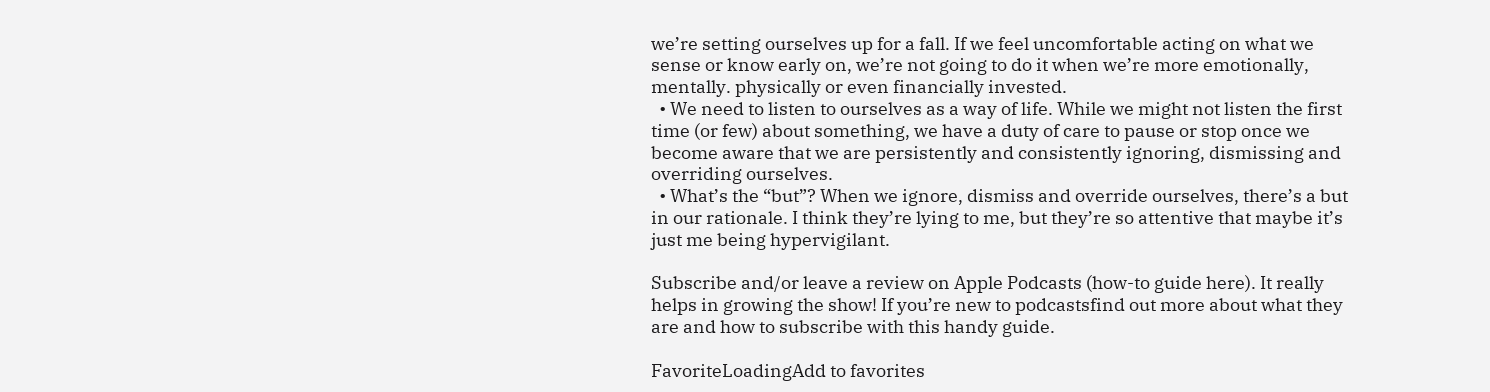we’re setting ourselves up for a fall. If we feel uncomfortable acting on what we sense or know early on, we’re not going to do it when we’re more emotionally, mentally. physically or even financially invested.
  • We need to listen to ourselves as a way of life. While we might not listen the first time (or few) about something, we have a duty of care to pause or stop once we become aware that we are persistently and consistently ignoring, dismissing and overriding ourselves.
  • What’s the “but”? When we ignore, dismiss and override ourselves, there’s a but in our rationale. I think they’re lying to me, but they’re so attentive that maybe it’s just me being hypervigilant.

Subscribe and/or leave a review on Apple Podcasts (how-to guide here). It really helps in growing the show! If you’re new to podcastsfind out more about what they are and how to subscribe with this handy guide.

FavoriteLoadingAdd to favorites